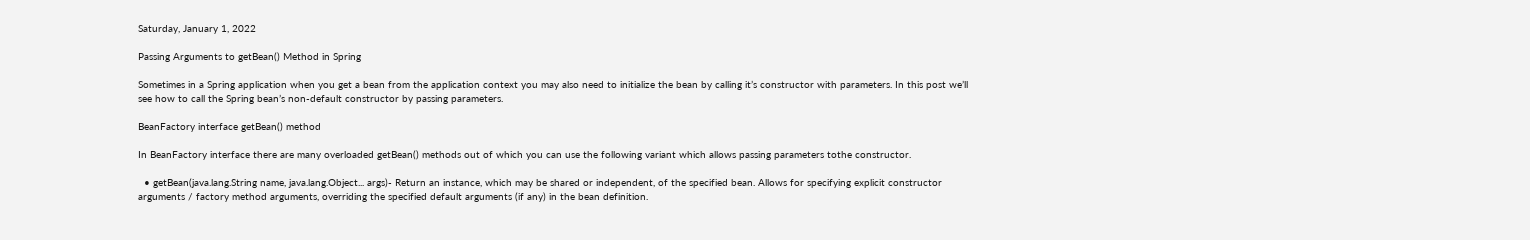Saturday, January 1, 2022

Passing Arguments to getBean() Method in Spring

Sometimes in a Spring application when you get a bean from the application context you may also need to initialize the bean by calling it’s constructor with parameters. In this post we’ll see how to call the Spring bean’s non-default constructor by passing parameters.

BeanFactory interface getBean() method

In BeanFactory interface there are many overloaded getBean() methods out of which you can use the following variant which allows passing parameters tothe constructor.

  • getBean(java.lang.String name, java.lang.Object... args)- Return an instance, which may be shared or independent, of the specified bean. Allows for specifying explicit constructor arguments / factory method arguments, overriding the specified default arguments (if any) in the bean definition.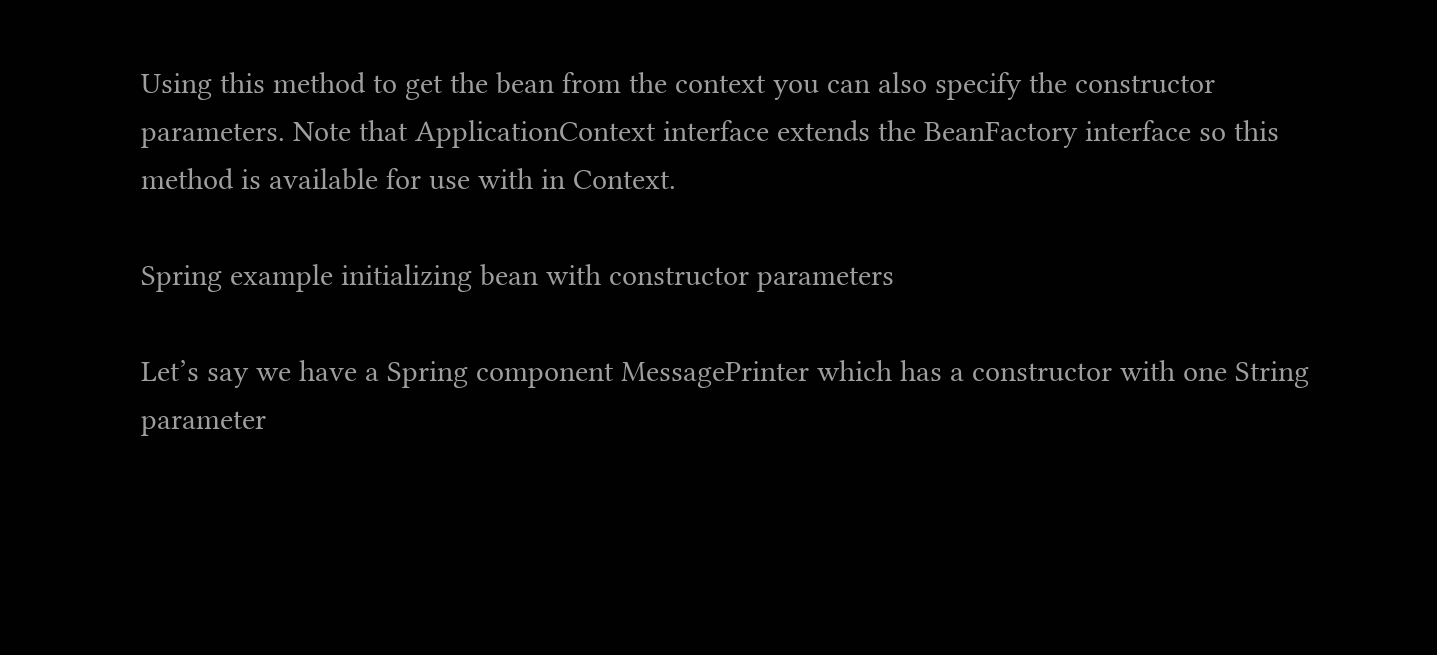Using this method to get the bean from the context you can also specify the constructor parameters. Note that ApplicationContext interface extends the BeanFactory interface so this method is available for use with in Context.

Spring example initializing bean with constructor parameters

Let’s say we have a Spring component MessagePrinter which has a constructor with one String parameter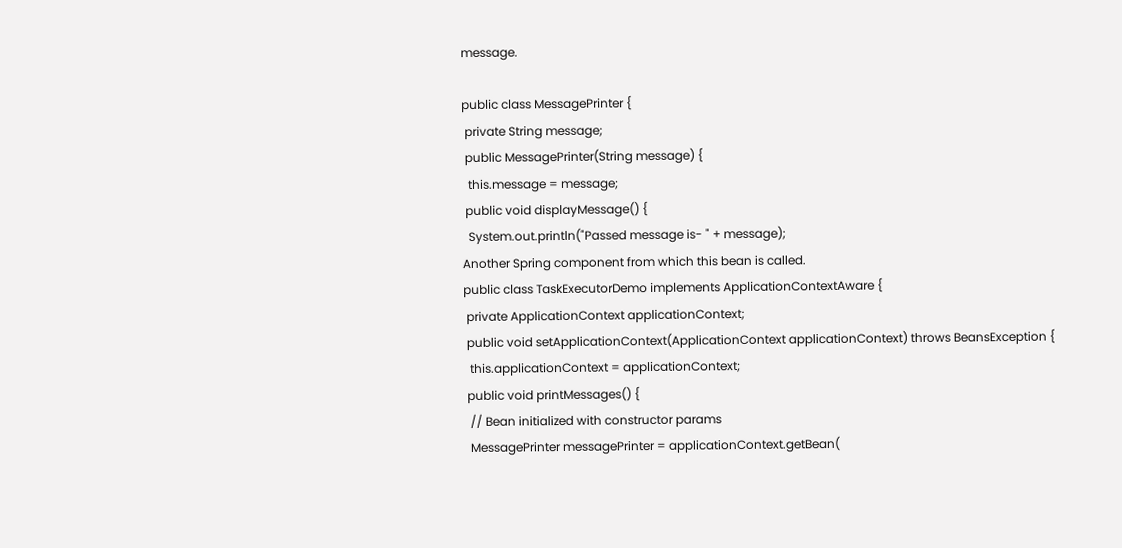message.

public class MessagePrinter {
 private String message;
 public MessagePrinter(String message) {
  this.message = message;
 public void displayMessage() {
  System.out.println("Passed message is- " + message);
Another Spring component from which this bean is called.
public class TaskExecutorDemo implements ApplicationContextAware {
 private ApplicationContext applicationContext;
 public void setApplicationContext(ApplicationContext applicationContext) throws BeansException {
  this.applicationContext = applicationContext;
 public void printMessages() {
  // Bean initialized with constructor params
  MessagePrinter messagePrinter = applicationContext.getBean(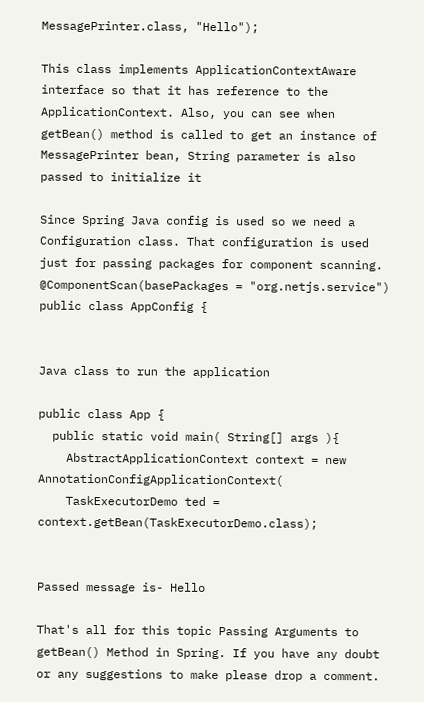MessagePrinter.class, "Hello");

This class implements ApplicationContextAware interface so that it has reference to the ApplicationContext. Also, you can see when getBean() method is called to get an instance of MessagePrinter bean, String parameter is also passed to initialize it

Since Spring Java config is used so we need a Configuration class. That configuration is used just for passing packages for component scanning.
@ComponentScan(basePackages = "org.netjs.service")
public class AppConfig {


Java class to run the application

public class App {
  public static void main( String[] args ){
    AbstractApplicationContext context = new AnnotationConfigApplicationContext(
    TaskExecutorDemo ted = context.getBean(TaskExecutorDemo.class);


Passed message is- Hello

That's all for this topic Passing Arguments to getBean() Method in Spring. If you have any doubt or any suggestions to make please drop a comment.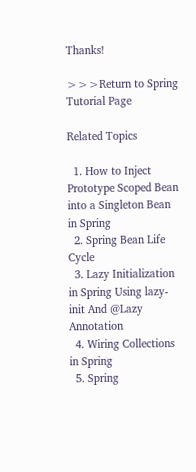Thanks!

>>>Return to Spring Tutorial Page

Related Topics

  1. How to Inject Prototype Scoped Bean into a Singleton Bean in Spring
  2. Spring Bean Life Cycle
  3. Lazy Initialization in Spring Using lazy-init And @Lazy Annotation
  4. Wiring Collections in Spring
  5. Spring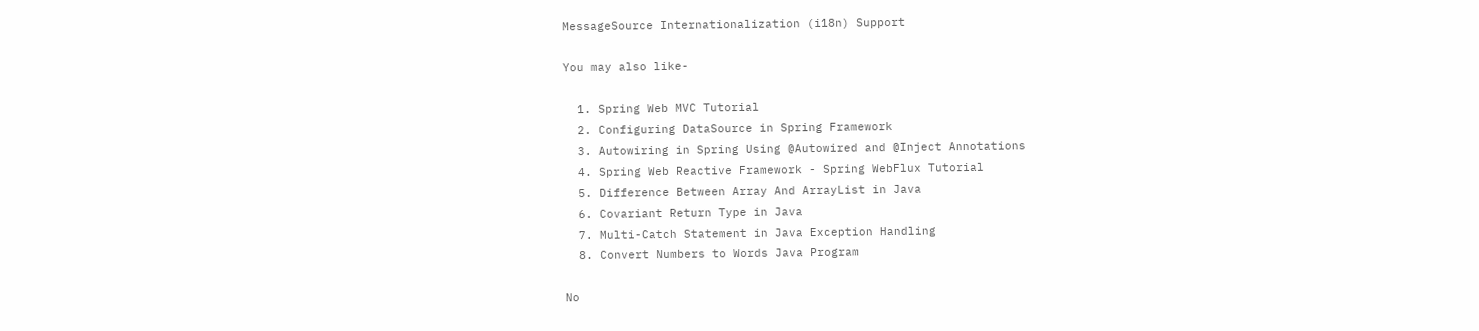MessageSource Internationalization (i18n) Support

You may also like-

  1. Spring Web MVC Tutorial
  2. Configuring DataSource in Spring Framework
  3. Autowiring in Spring Using @Autowired and @Inject Annotations
  4. Spring Web Reactive Framework - Spring WebFlux Tutorial
  5. Difference Between Array And ArrayList in Java
  6. Covariant Return Type in Java
  7. Multi-Catch Statement in Java Exception Handling
  8. Convert Numbers to Words Java Program

No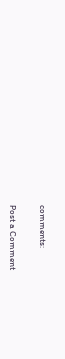comments:

Post a Comment